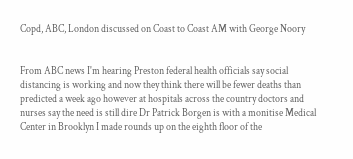Copd, ABC, London discussed on Coast to Coast AM with George Noory


From ABC news I'm hearing Preston federal health officials say social distancing is working and now they think there will be fewer deaths than predicted a week ago however at hospitals across the country doctors and nurses say the need is still dire Dr Patrick Borgen is with a monitise Medical Center in Brooklyn I made rounds up on the eighth floor of the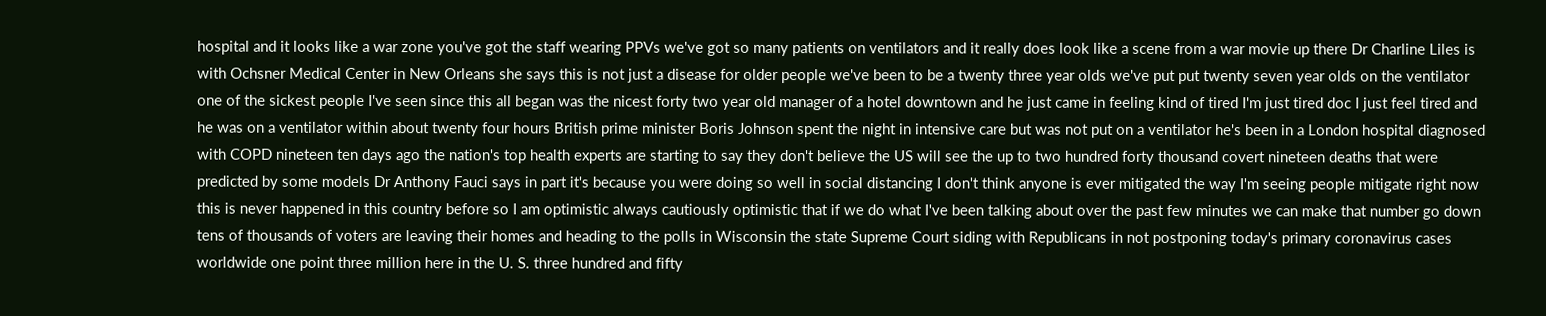hospital and it looks like a war zone you've got the staff wearing PPVs we've got so many patients on ventilators and it really does look like a scene from a war movie up there Dr Charline Liles is with Ochsner Medical Center in New Orleans she says this is not just a disease for older people we've been to be a twenty three year olds we've put put twenty seven year olds on the ventilator one of the sickest people I've seen since this all began was the nicest forty two year old manager of a hotel downtown and he just came in feeling kind of tired I'm just tired doc I just feel tired and he was on a ventilator within about twenty four hours British prime minister Boris Johnson spent the night in intensive care but was not put on a ventilator he's been in a London hospital diagnosed with COPD nineteen ten days ago the nation's top health experts are starting to say they don't believe the US will see the up to two hundred forty thousand covert nineteen deaths that were predicted by some models Dr Anthony Fauci says in part it's because you were doing so well in social distancing I don't think anyone is ever mitigated the way I'm seeing people mitigate right now this is never happened in this country before so I am optimistic always cautiously optimistic that if we do what I've been talking about over the past few minutes we can make that number go down tens of thousands of voters are leaving their homes and heading to the polls in Wisconsin the state Supreme Court siding with Republicans in not postponing today's primary coronavirus cases worldwide one point three million here in the U. S. three hundred and fifty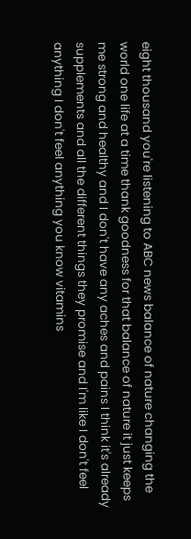eight thousand you're listening to ABC news balance of nature changing the world one life at a time thank goodness for that balance of nature it just keeps me strong and healthy and I don't have any aches and pains I think it's already supplements and all the different things they promise and I'm like I don't feel anything I don't feel anything you know vitamins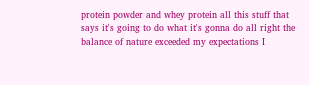protein powder and whey protein all this stuff that says it's going to do what it's gonna do all right the balance of nature exceeded my expectations I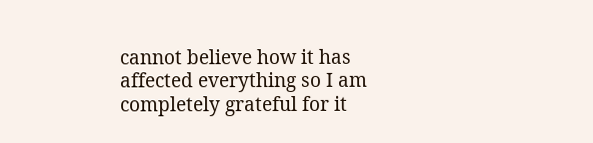cannot believe how it has affected everything so I am completely grateful for it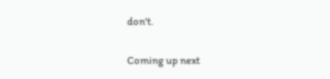don't.

Coming up next